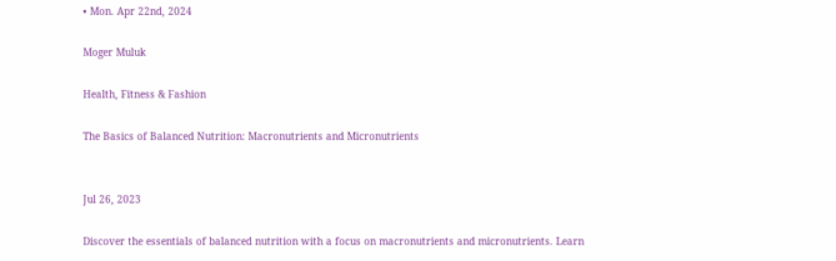• Mon. Apr 22nd, 2024

Moger Muluk

Health, Fitness & Fashion

The Basics of Balanced Nutrition: Macronutrients and Micronutrients


Jul 26, 2023

Discover the essentials of balanced nutrition with a focus on macronutrients and micronutrients. Learn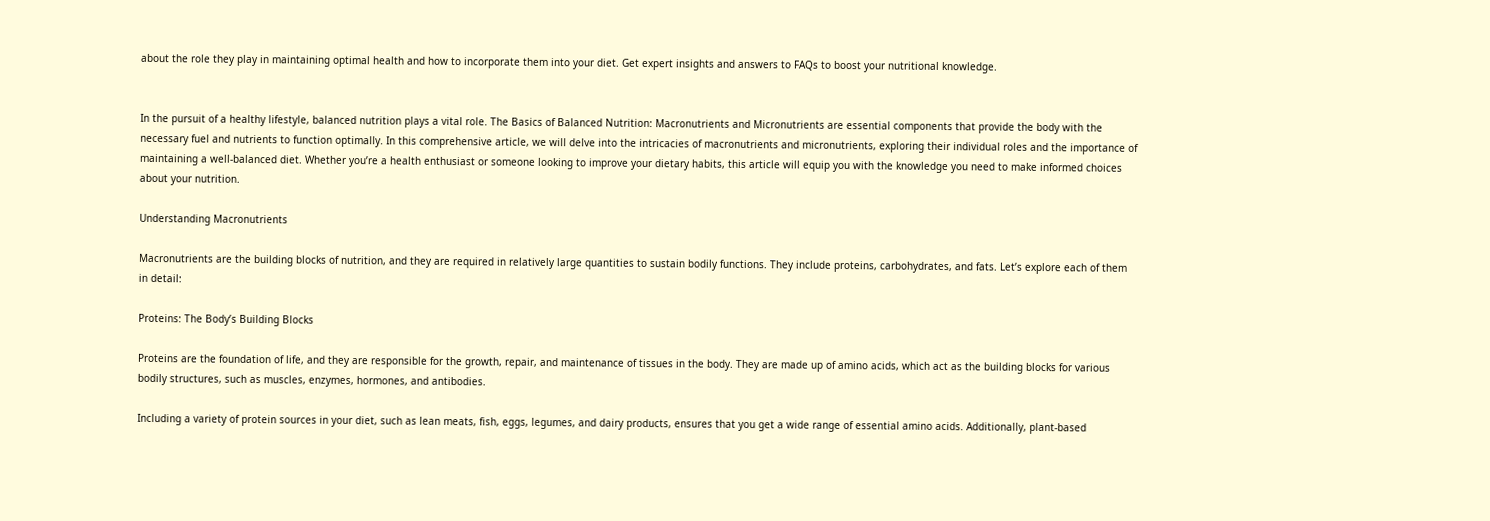about the role they play in maintaining optimal health and how to incorporate them into your diet. Get expert insights and answers to FAQs to boost your nutritional knowledge.


In the pursuit of a healthy lifestyle, balanced nutrition plays a vital role. The Basics of Balanced Nutrition: Macronutrients and Micronutrients are essential components that provide the body with the necessary fuel and nutrients to function optimally. In this comprehensive article, we will delve into the intricacies of macronutrients and micronutrients, exploring their individual roles and the importance of maintaining a well-balanced diet. Whether you’re a health enthusiast or someone looking to improve your dietary habits, this article will equip you with the knowledge you need to make informed choices about your nutrition.

Understanding Macronutrients

Macronutrients are the building blocks of nutrition, and they are required in relatively large quantities to sustain bodily functions. They include proteins, carbohydrates, and fats. Let’s explore each of them in detail:

Proteins: The Body’s Building Blocks

Proteins are the foundation of life, and they are responsible for the growth, repair, and maintenance of tissues in the body. They are made up of amino acids, which act as the building blocks for various bodily structures, such as muscles, enzymes, hormones, and antibodies.

Including a variety of protein sources in your diet, such as lean meats, fish, eggs, legumes, and dairy products, ensures that you get a wide range of essential amino acids. Additionally, plant-based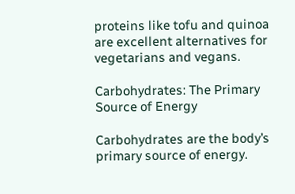proteins like tofu and quinoa are excellent alternatives for vegetarians and vegans.

Carbohydrates: The Primary Source of Energy

Carbohydrates are the body’s primary source of energy.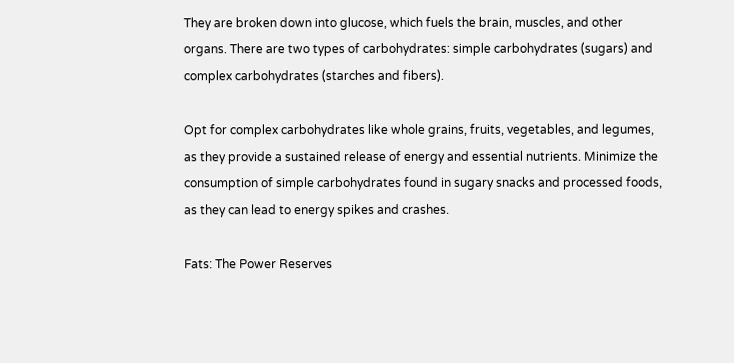They are broken down into glucose, which fuels the brain, muscles, and other organs. There are two types of carbohydrates: simple carbohydrates (sugars) and complex carbohydrates (starches and fibers).

Opt for complex carbohydrates like whole grains, fruits, vegetables, and legumes, as they provide a sustained release of energy and essential nutrients. Minimize the consumption of simple carbohydrates found in sugary snacks and processed foods, as they can lead to energy spikes and crashes.

Fats: The Power Reserves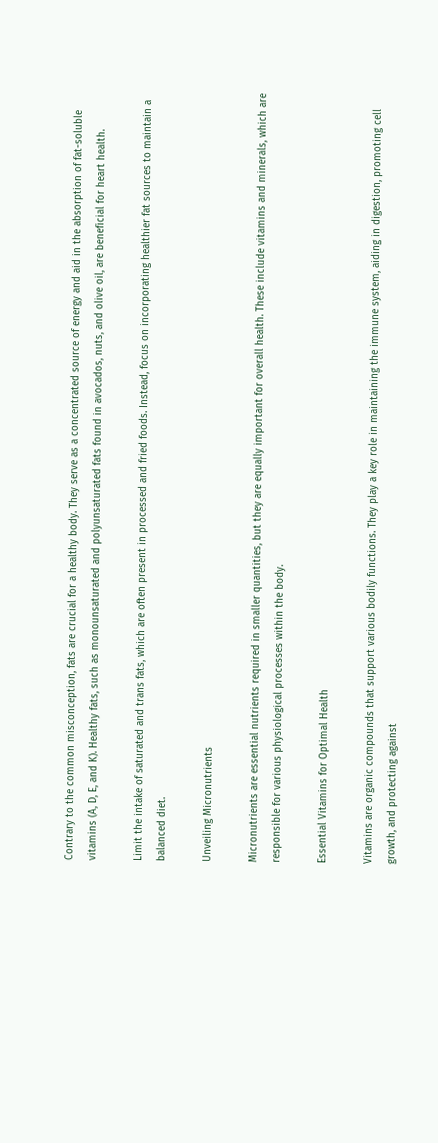Contrary to the common misconception, fats are crucial for a healthy body. They serve as a concentrated source of energy and aid in the absorption of fat-soluble vitamins (A, D, E, and K). Healthy fats, such as monounsaturated and polyunsaturated fats found in avocados, nuts, and olive oil, are beneficial for heart health.

Limit the intake of saturated and trans fats, which are often present in processed and fried foods. Instead, focus on incorporating healthier fat sources to maintain a balanced diet.

Unveiling Micronutrients

Micronutrients are essential nutrients required in smaller quantities, but they are equally important for overall health. These include vitamins and minerals, which are responsible for various physiological processes within the body.

Essential Vitamins for Optimal Health

Vitamins are organic compounds that support various bodily functions. They play a key role in maintaining the immune system, aiding in digestion, promoting cell growth, and protecting against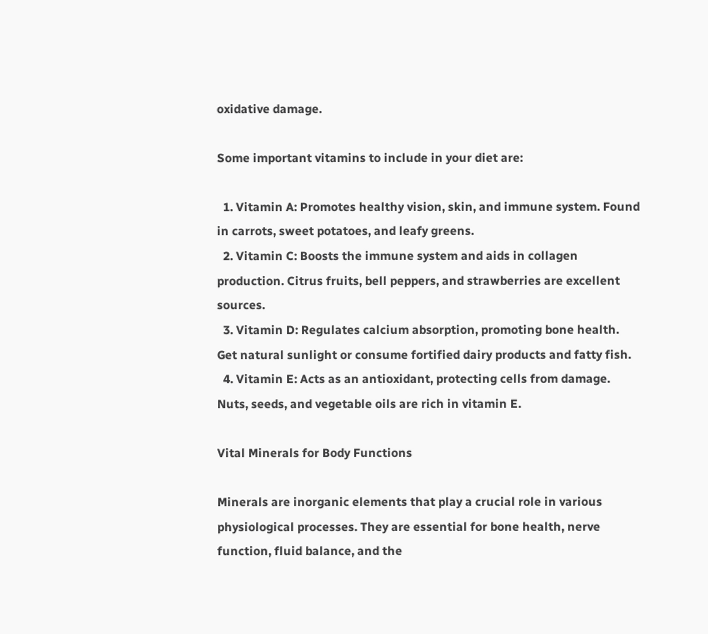oxidative damage.

Some important vitamins to include in your diet are:

  1. Vitamin A: Promotes healthy vision, skin, and immune system. Found in carrots, sweet potatoes, and leafy greens.
  2. Vitamin C: Boosts the immune system and aids in collagen production. Citrus fruits, bell peppers, and strawberries are excellent sources.
  3. Vitamin D: Regulates calcium absorption, promoting bone health. Get natural sunlight or consume fortified dairy products and fatty fish.
  4. Vitamin E: Acts as an antioxidant, protecting cells from damage. Nuts, seeds, and vegetable oils are rich in vitamin E.

Vital Minerals for Body Functions

Minerals are inorganic elements that play a crucial role in various physiological processes. They are essential for bone health, nerve function, fluid balance, and the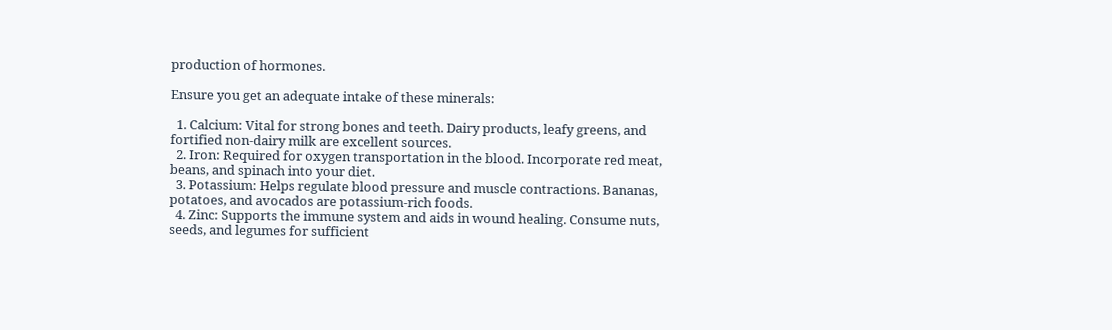production of hormones.

Ensure you get an adequate intake of these minerals:

  1. Calcium: Vital for strong bones and teeth. Dairy products, leafy greens, and fortified non-dairy milk are excellent sources.
  2. Iron: Required for oxygen transportation in the blood. Incorporate red meat, beans, and spinach into your diet.
  3. Potassium: Helps regulate blood pressure and muscle contractions. Bananas, potatoes, and avocados are potassium-rich foods.
  4. Zinc: Supports the immune system and aids in wound healing. Consume nuts, seeds, and legumes for sufficient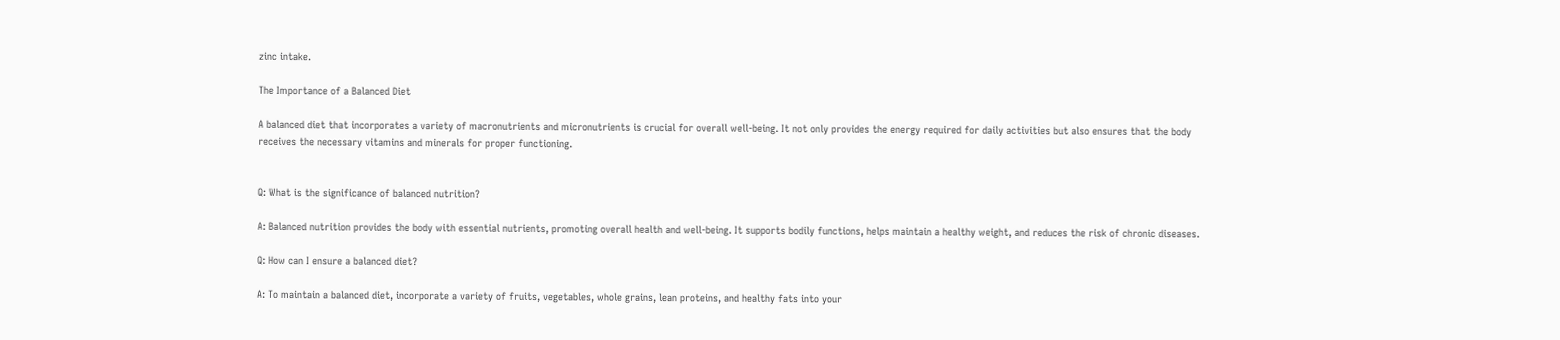zinc intake.

The Importance of a Balanced Diet

A balanced diet that incorporates a variety of macronutrients and micronutrients is crucial for overall well-being. It not only provides the energy required for daily activities but also ensures that the body receives the necessary vitamins and minerals for proper functioning.


Q: What is the significance of balanced nutrition?

A: Balanced nutrition provides the body with essential nutrients, promoting overall health and well-being. It supports bodily functions, helps maintain a healthy weight, and reduces the risk of chronic diseases.

Q: How can I ensure a balanced diet?

A: To maintain a balanced diet, incorporate a variety of fruits, vegetables, whole grains, lean proteins, and healthy fats into your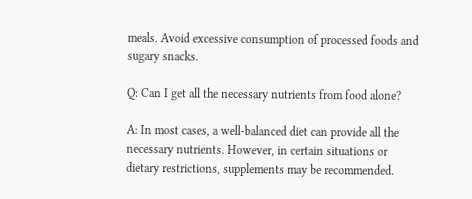meals. Avoid excessive consumption of processed foods and sugary snacks.

Q: Can I get all the necessary nutrients from food alone?

A: In most cases, a well-balanced diet can provide all the necessary nutrients. However, in certain situations or dietary restrictions, supplements may be recommended.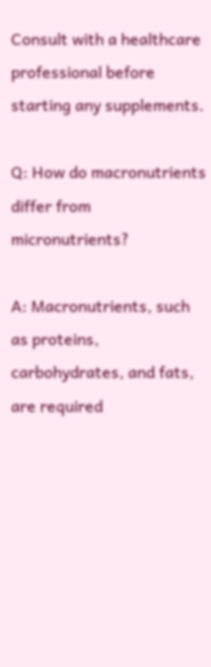Consult with a healthcare professional before starting any supplements.

Q: How do macronutrients differ from micronutrients?

A: Macronutrients, such as proteins, carbohydrates, and fats, are required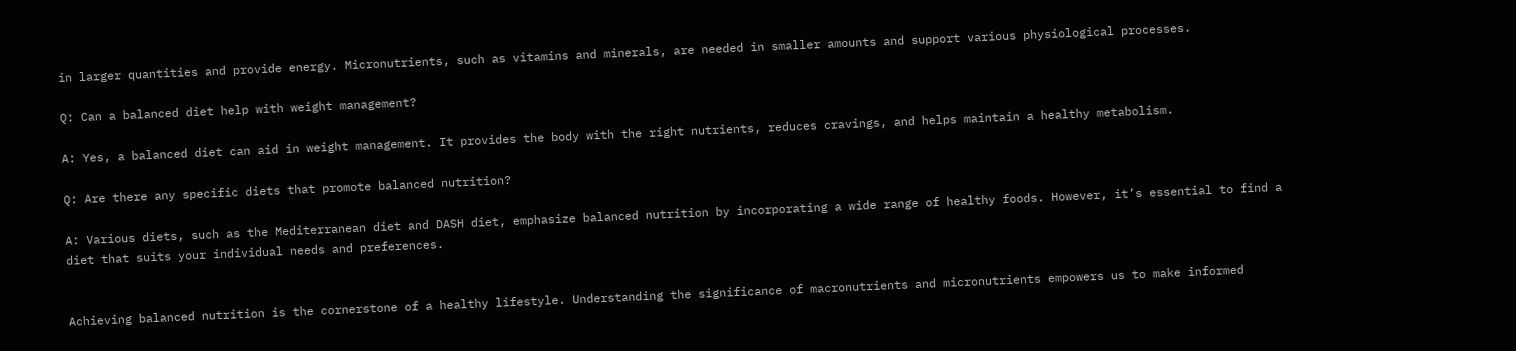in larger quantities and provide energy. Micronutrients, such as vitamins and minerals, are needed in smaller amounts and support various physiological processes.

Q: Can a balanced diet help with weight management?

A: Yes, a balanced diet can aid in weight management. It provides the body with the right nutrients, reduces cravings, and helps maintain a healthy metabolism.

Q: Are there any specific diets that promote balanced nutrition?

A: Various diets, such as the Mediterranean diet and DASH diet, emphasize balanced nutrition by incorporating a wide range of healthy foods. However, it’s essential to find a diet that suits your individual needs and preferences.


Achieving balanced nutrition is the cornerstone of a healthy lifestyle. Understanding the significance of macronutrients and micronutrients empowers us to make informed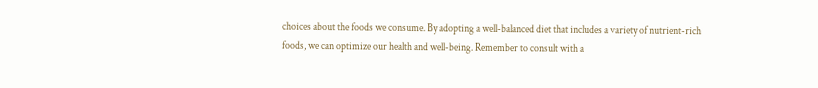choices about the foods we consume. By adopting a well-balanced diet that includes a variety of nutrient-rich foods, we can optimize our health and well-being. Remember to consult with a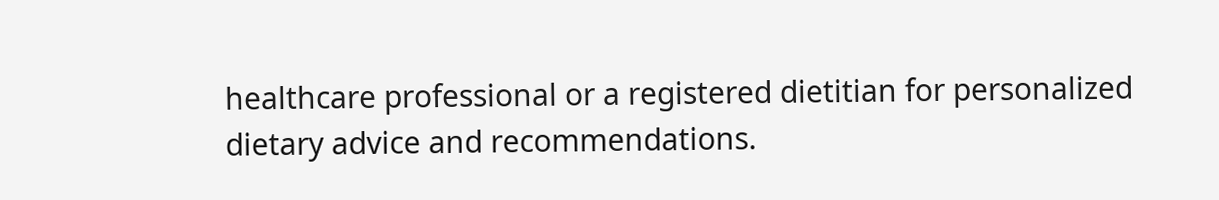healthcare professional or a registered dietitian for personalized dietary advice and recommendations.